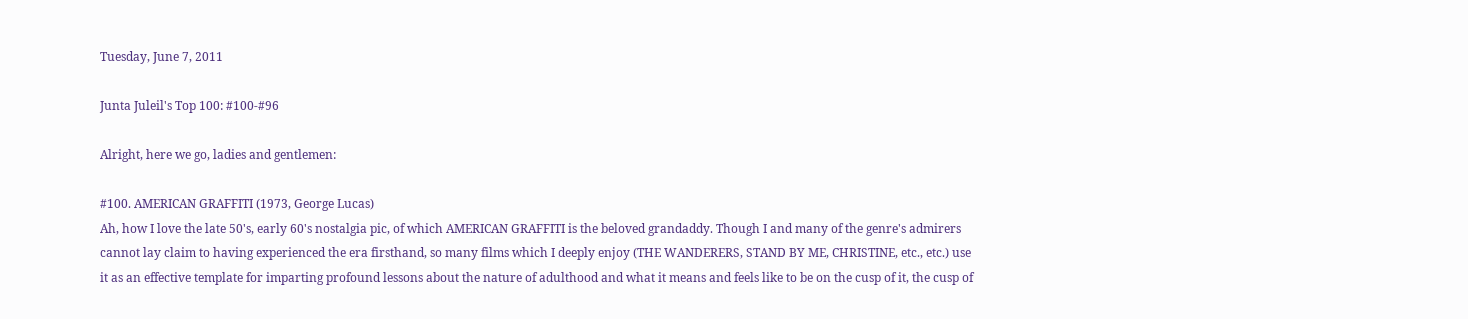Tuesday, June 7, 2011

Junta Juleil's Top 100: #100-#96

Alright, here we go, ladies and gentlemen:

#100. AMERICAN GRAFFITI (1973, George Lucas)
Ah, how I love the late 50's, early 60's nostalgia pic, of which AMERICAN GRAFFITI is the beloved grandaddy. Though I and many of the genre's admirers cannot lay claim to having experienced the era firsthand, so many films which I deeply enjoy (THE WANDERERS, STAND BY ME, CHRISTINE, etc., etc.) use it as an effective template for imparting profound lessons about the nature of adulthood and what it means and feels like to be on the cusp of it, the cusp of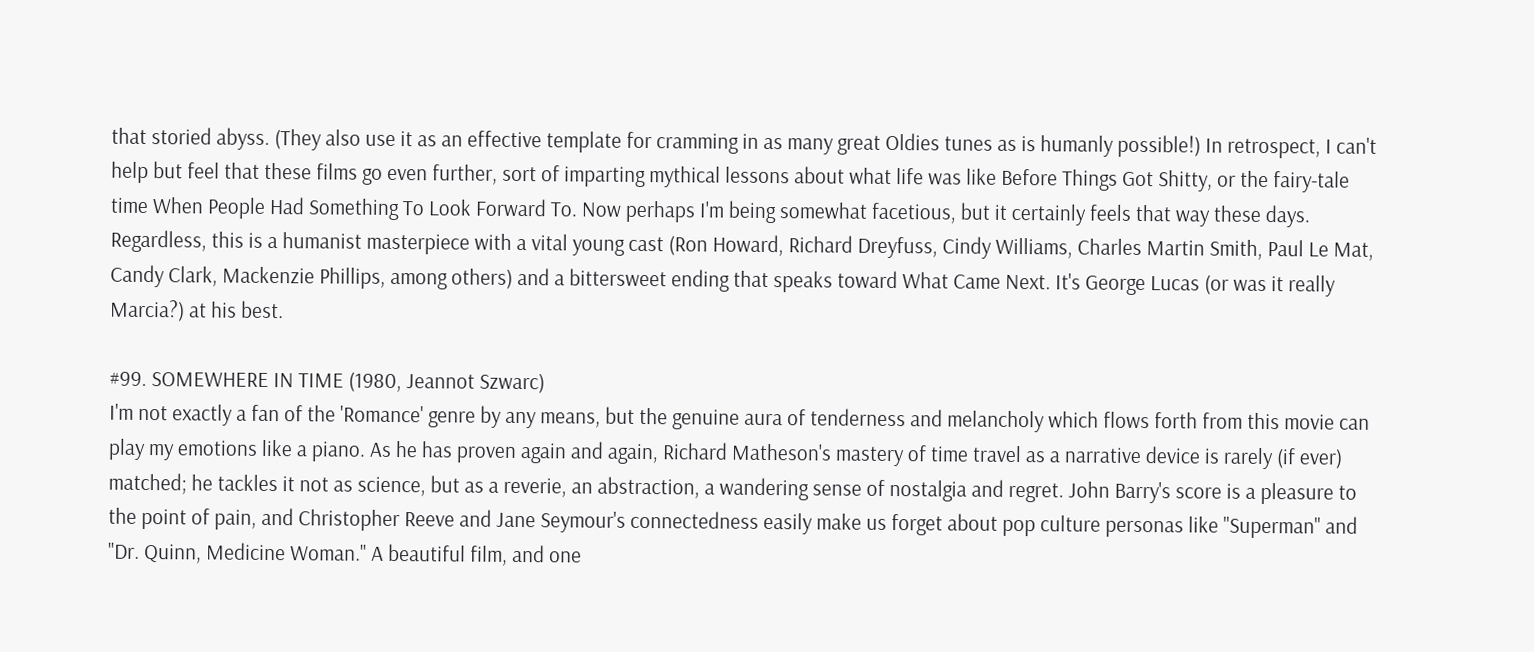that storied abyss. (They also use it as an effective template for cramming in as many great Oldies tunes as is humanly possible!) In retrospect, I can't help but feel that these films go even further, sort of imparting mythical lessons about what life was like Before Things Got Shitty, or the fairy-tale time When People Had Something To Look Forward To. Now perhaps I'm being somewhat facetious, but it certainly feels that way these days. Regardless, this is a humanist masterpiece with a vital young cast (Ron Howard, Richard Dreyfuss, Cindy Williams, Charles Martin Smith, Paul Le Mat, Candy Clark, Mackenzie Phillips, among others) and a bittersweet ending that speaks toward What Came Next. It's George Lucas (or was it really Marcia?) at his best.

#99. SOMEWHERE IN TIME (1980, Jeannot Szwarc)
I'm not exactly a fan of the 'Romance' genre by any means, but the genuine aura of tenderness and melancholy which flows forth from this movie can play my emotions like a piano. As he has proven again and again, Richard Matheson's mastery of time travel as a narrative device is rarely (if ever) matched; he tackles it not as science, but as a reverie, an abstraction, a wandering sense of nostalgia and regret. John Barry's score is a pleasure to the point of pain, and Christopher Reeve and Jane Seymour's connectedness easily make us forget about pop culture personas like "Superman" and "Dr. Quinn, Medicine Woman." A beautiful film, and one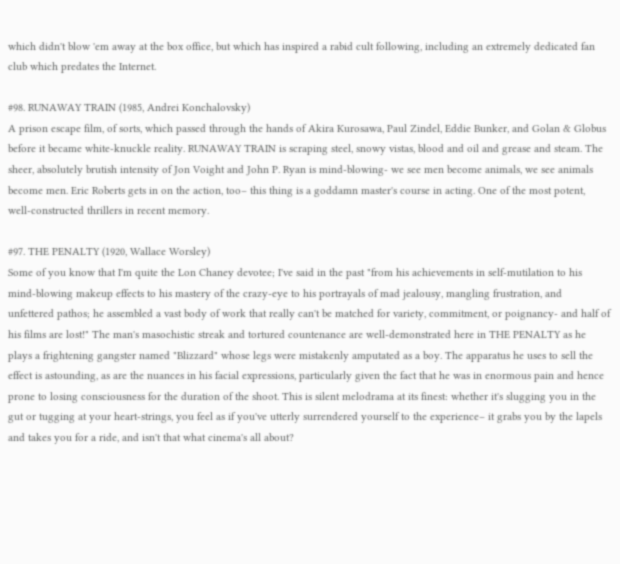which didn't blow 'em away at the box office, but which has inspired a rabid cult following, including an extremely dedicated fan club which predates the Internet.

#98. RUNAWAY TRAIN (1985, Andrei Konchalovsky)
A prison escape film, of sorts, which passed through the hands of Akira Kurosawa, Paul Zindel, Eddie Bunker, and Golan & Globus before it became white-knuckle reality. RUNAWAY TRAIN is scraping steel, snowy vistas, blood and oil and grease and steam. The sheer, absolutely brutish intensity of Jon Voight and John P. Ryan is mind-blowing- we see men become animals, we see animals become men. Eric Roberts gets in on the action, too– this thing is a goddamn master's course in acting. One of the most potent, well-constructed thrillers in recent memory.

#97. THE PENALTY (1920, Wallace Worsley)
Some of you know that I'm quite the Lon Chaney devotee; I've said in the past "from his achievements in self-mutilation to his mind-blowing makeup effects to his mastery of the crazy-eye to his portrayals of mad jealousy, mangling frustration, and unfettered pathos; he assembled a vast body of work that really can't be matched for variety, commitment, or poignancy- and half of his films are lost!" The man's masochistic streak and tortured countenance are well-demonstrated here in THE PENALTY as he plays a frightening gangster named "Blizzard" whose legs were mistakenly amputated as a boy. The apparatus he uses to sell the effect is astounding, as are the nuances in his facial expressions, particularly given the fact that he was in enormous pain and hence prone to losing consciousness for the duration of the shoot. This is silent melodrama at its finest: whether it's slugging you in the gut or tugging at your heart-strings, you feel as if you've utterly surrendered yourself to the experience– it grabs you by the lapels and takes you for a ride, and isn't that what cinema's all about?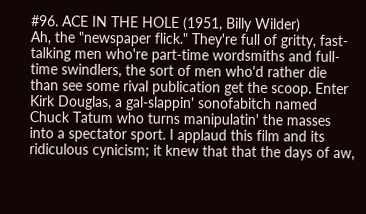#96. ACE IN THE HOLE (1951, Billy Wilder)
Ah, the "newspaper flick." They're full of gritty, fast-talking men who're part-time wordsmiths and full-time swindlers, the sort of men who'd rather die than see some rival publication get the scoop. Enter Kirk Douglas, a gal-slappin' sonofabitch named Chuck Tatum who turns manipulatin' the masses into a spectator sport. I applaud this film and its ridiculous cynicism; it knew that that the days of aw,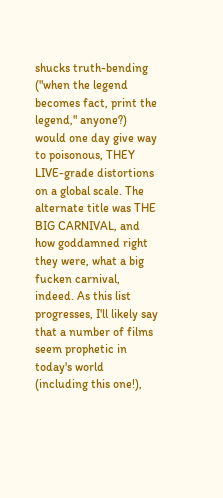shucks truth-bending ("when the legend becomes fact, print the legend," anyone?) would one day give way to poisonous, THEY LIVE-grade distortions on a global scale. The alternate title was THE BIG CARNIVAL, and how goddamned right they were, what a big fucken carnival, indeed. As this list progresses, I'll likely say that a number of films seem prophetic in today's world (including this one!),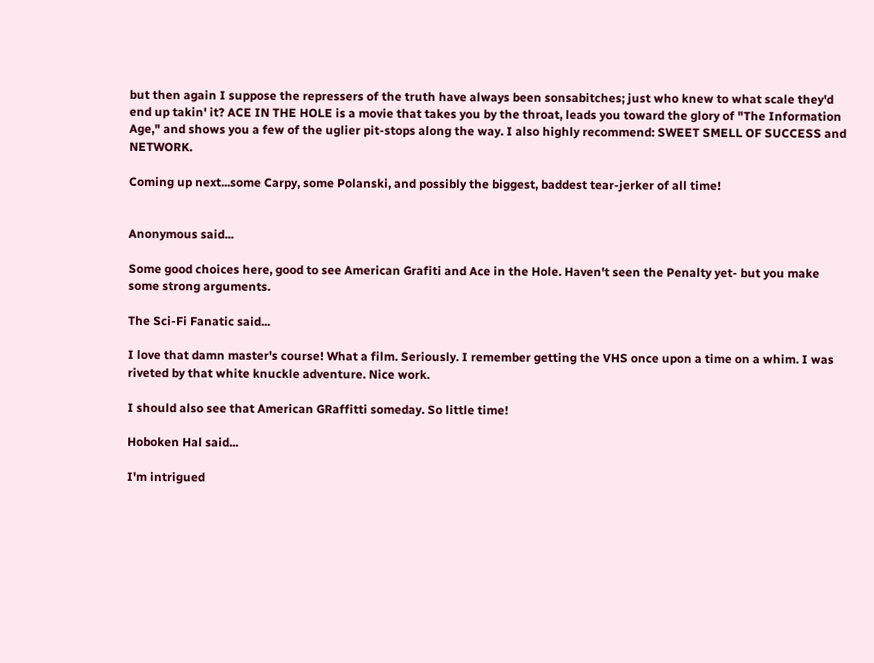but then again I suppose the repressers of the truth have always been sonsabitches; just who knew to what scale they'd end up takin' it? ACE IN THE HOLE is a movie that takes you by the throat, leads you toward the glory of "The Information Age," and shows you a few of the uglier pit-stops along the way. I also highly recommend: SWEET SMELL OF SUCCESS and NETWORK.

Coming up next...some Carpy, some Polanski, and possibly the biggest, baddest tear-jerker of all time!


Anonymous said...

Some good choices here, good to see American Grafiti and Ace in the Hole. Haven't seen the Penalty yet- but you make some strong arguments.

The Sci-Fi Fanatic said...

I love that damn master's course! What a film. Seriously. I remember getting the VHS once upon a time on a whim. I was riveted by that white knuckle adventure. Nice work.

I should also see that American GRaffitti someday. So little time!

Hoboken Hal said...

I'm intrigued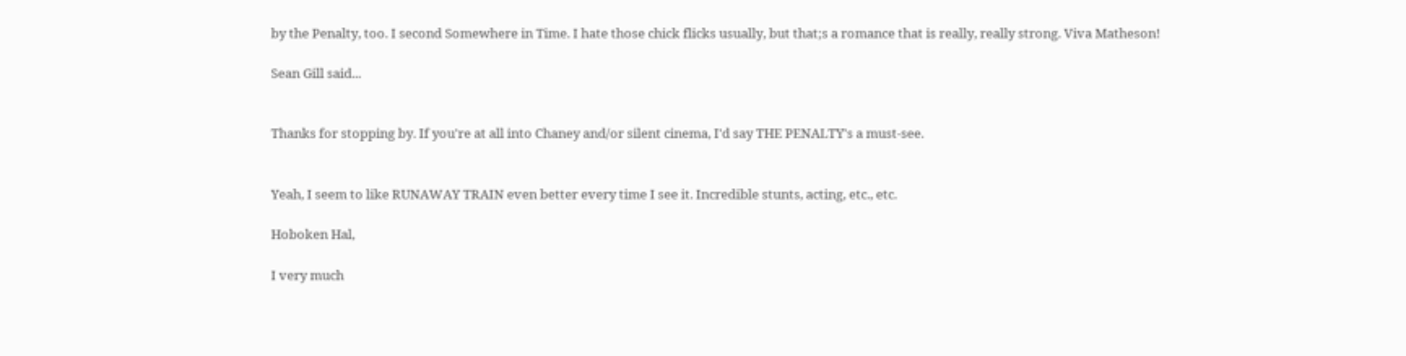by the Penalty, too. I second Somewhere in Time. I hate those chick flicks usually, but that;s a romance that is really, really strong. Viva Matheson!

Sean Gill said...


Thanks for stopping by. If you're at all into Chaney and/or silent cinema, I'd say THE PENALTY's a must-see.


Yeah, I seem to like RUNAWAY TRAIN even better every time I see it. Incredible stunts, acting, etc., etc.

Hoboken Hal,

I very much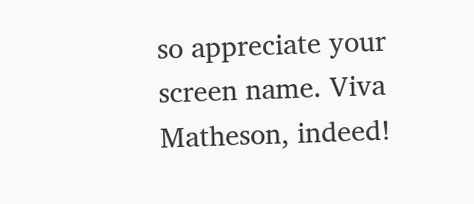so appreciate your screen name. Viva Matheson, indeed!